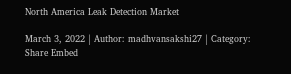North America Leak Detection Market

March 3, 2022 | Author: madhvansakshi27 | Category:
Share Embed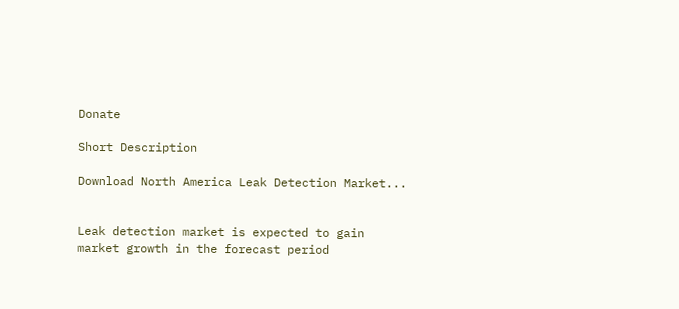Donate

Short Description

Download North America Leak Detection Market...


Leak detection market is expected to gain market growth in the forecast period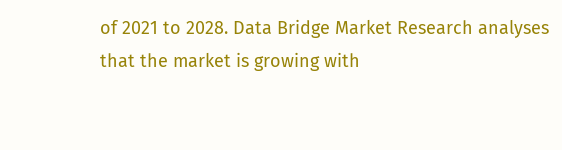of 2021 to 2028. Data Bridge Market Research analyses that the market is growing with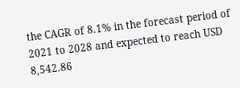the CAGR of 8.1% in the forecast period of 2021 to 2028 and expected to reach USD 8,542.86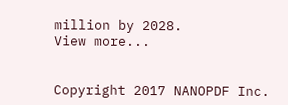million by 2028.
View more...


Copyright 2017 NANOPDF Inc.